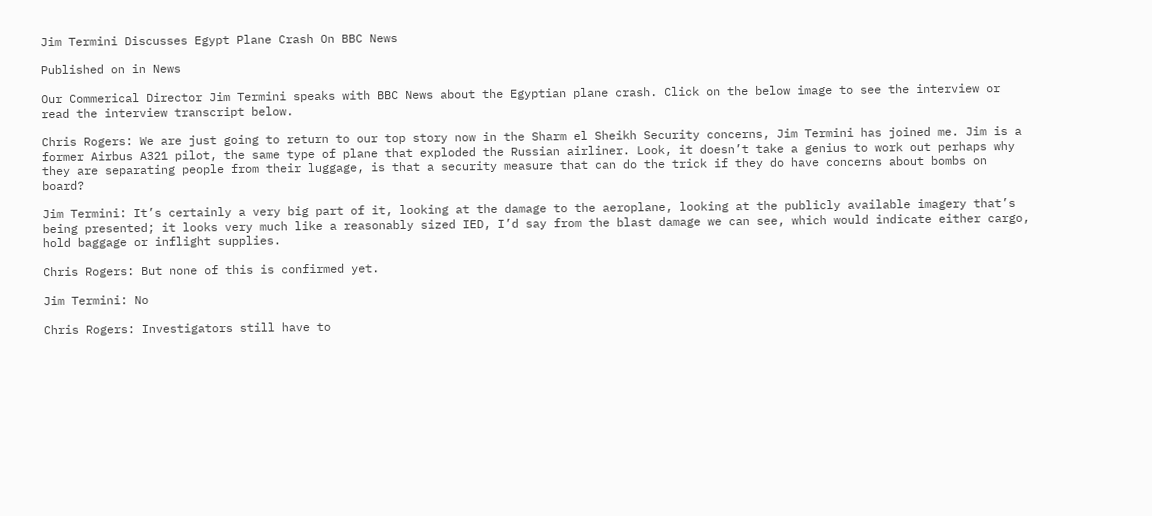Jim Termini Discusses Egypt Plane Crash On BBC News

Published on in News

Our Commerical Director Jim Termini speaks with BBC News about the Egyptian plane crash. Click on the below image to see the interview or read the interview transcript below.

Chris Rogers: We are just going to return to our top story now in the Sharm el Sheikh Security concerns, Jim Termini has joined me. Jim is a former Airbus A321 pilot, the same type of plane that exploded the Russian airliner. Look, it doesn’t take a genius to work out perhaps why they are separating people from their luggage, is that a security measure that can do the trick if they do have concerns about bombs on board?

Jim Termini: It’s certainly a very big part of it, looking at the damage to the aeroplane, looking at the publicly available imagery that’s being presented; it looks very much like a reasonably sized IED, I’d say from the blast damage we can see, which would indicate either cargo, hold baggage or inflight supplies.

Chris Rogers: But none of this is confirmed yet.

Jim Termini: No

Chris Rogers: Investigators still have to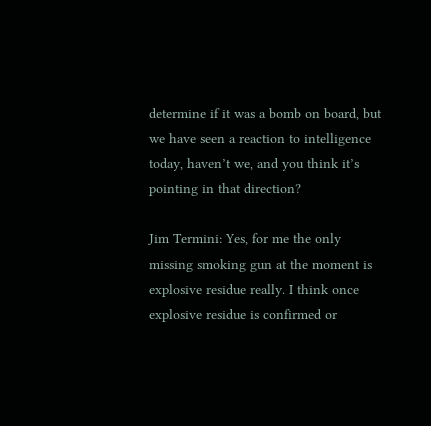determine if it was a bomb on board, but we have seen a reaction to intelligence today, haven’t we, and you think it’s pointing in that direction?

Jim Termini: Yes, for me the only missing smoking gun at the moment is explosive residue really. I think once explosive residue is confirmed or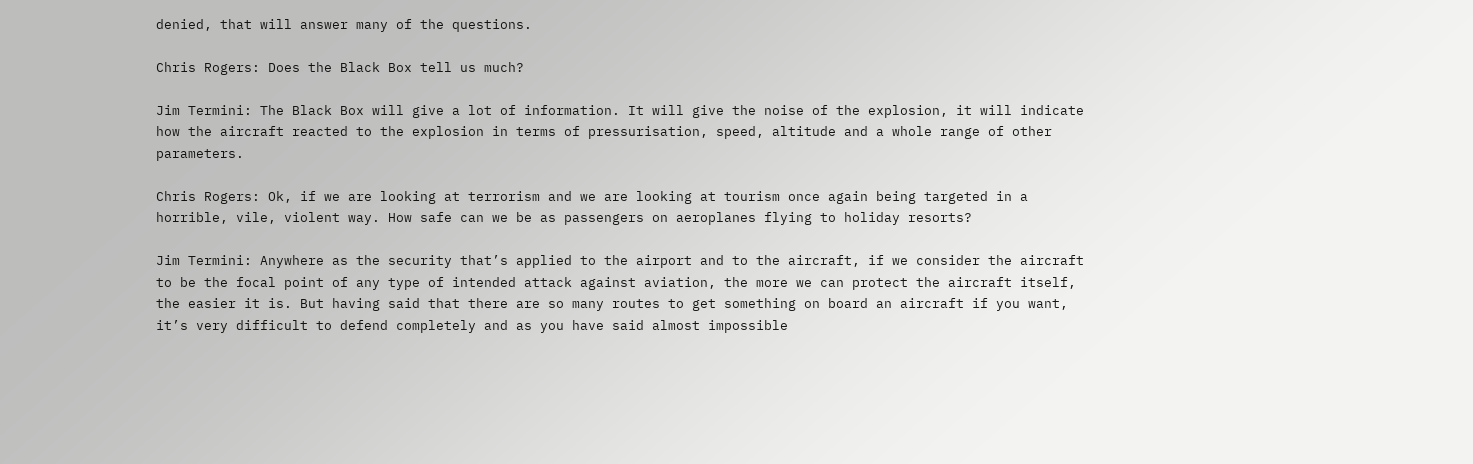denied, that will answer many of the questions.

Chris Rogers: Does the Black Box tell us much?

Jim Termini: The Black Box will give a lot of information. It will give the noise of the explosion, it will indicate how the aircraft reacted to the explosion in terms of pressurisation, speed, altitude and a whole range of other parameters.

Chris Rogers: Ok, if we are looking at terrorism and we are looking at tourism once again being targeted in a horrible, vile, violent way. How safe can we be as passengers on aeroplanes flying to holiday resorts?

Jim Termini: Anywhere as the security that’s applied to the airport and to the aircraft, if we consider the aircraft to be the focal point of any type of intended attack against aviation, the more we can protect the aircraft itself, the easier it is. But having said that there are so many routes to get something on board an aircraft if you want, it’s very difficult to defend completely and as you have said almost impossible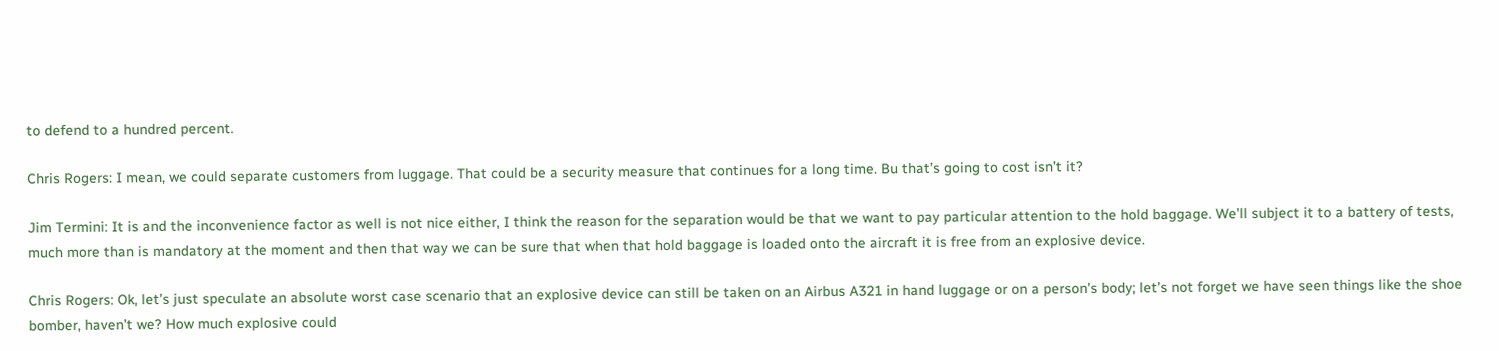to defend to a hundred percent.

Chris Rogers: I mean, we could separate customers from luggage. That could be a security measure that continues for a long time. Bu that’s going to cost isn’t it?

Jim Termini: It is and the inconvenience factor as well is not nice either, I think the reason for the separation would be that we want to pay particular attention to the hold baggage. We’ll subject it to a battery of tests, much more than is mandatory at the moment and then that way we can be sure that when that hold baggage is loaded onto the aircraft it is free from an explosive device.

Chris Rogers: Ok, let’s just speculate an absolute worst case scenario that an explosive device can still be taken on an Airbus A321 in hand luggage or on a person’s body; let’s not forget we have seen things like the shoe bomber, haven’t we? How much explosive could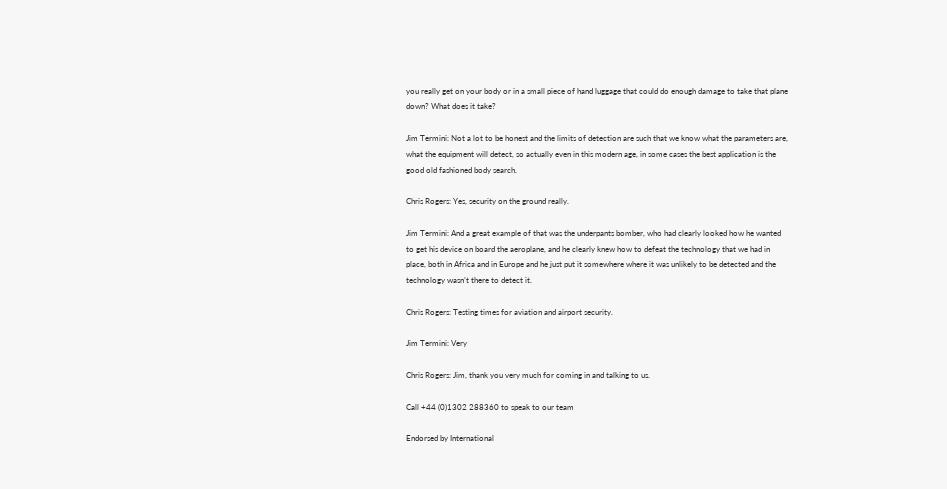you really get on your body or in a small piece of hand luggage that could do enough damage to take that plane down? What does it take?

Jim Termini: Not a lot to be honest and the limits of detection are such that we know what the parameters are, what the equipment will detect, so actually even in this modern age, in some cases the best application is the good old fashioned body search.

Chris Rogers: Yes, security on the ground really.

Jim Termini: And a great example of that was the underpants bomber, who had clearly looked how he wanted to get his device on board the aeroplane, and he clearly knew how to defeat the technology that we had in place, both in Africa and in Europe and he just put it somewhere where it was unlikely to be detected and the technology wasn’t there to detect it.

Chris Rogers: Testing times for aviation and airport security.

Jim Termini: Very

Chris Rogers: Jim, thank you very much for coming in and talking to us.

Call +44 (0)1302 288360 to speak to our team

Endorsed by International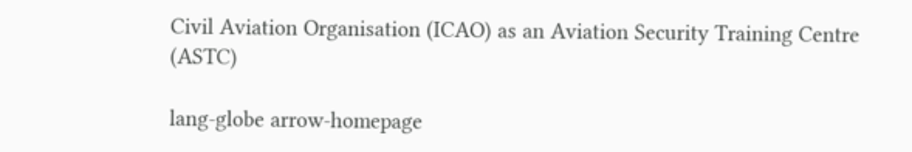Civil Aviation Organisation (ICAO) as an Aviation Security Training Centre (ASTC)

lang-globe arrow-homepage